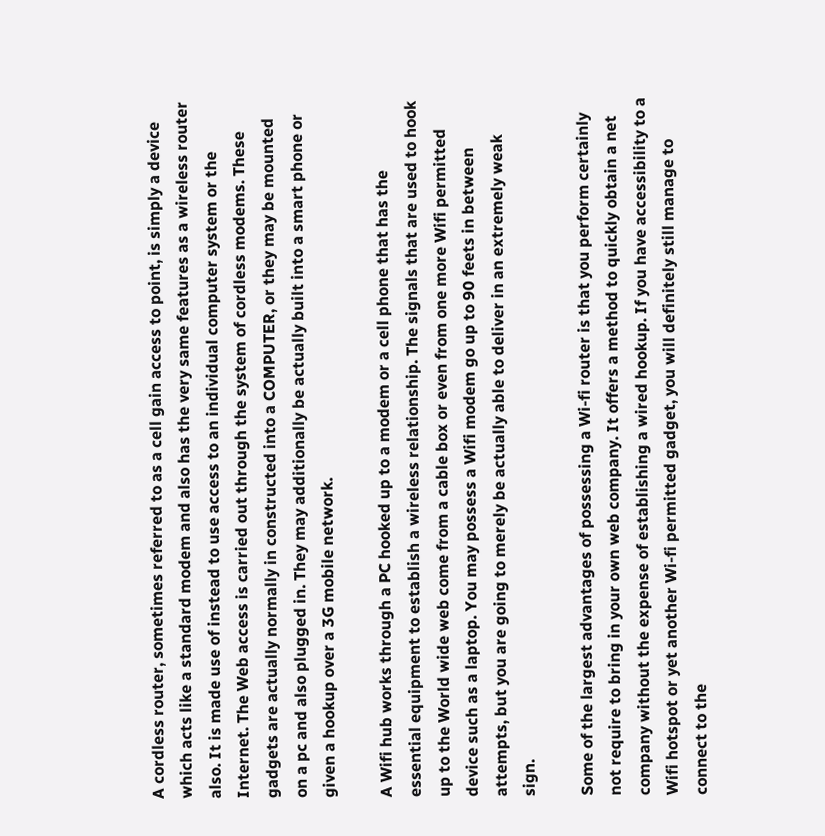A cordless router, sometimes referred to as a cell gain access to point, is simply a device which acts like a standard modem and also has the very same features as a wireless router also. It is made use of instead to use access to an individual computer system or the Internet. The Web access is carried out through the system of cordless modems. These gadgets are actually normally in constructed into a COMPUTER, or they may be mounted on a pc and also plugged in. They may additionally be actually built into a smart phone or given a hookup over a 3G mobile network.

A Wifi hub works through a PC hooked up to a modem or a cell phone that has the essential equipment to establish a wireless relationship. The signals that are used to hook up to the World wide web come from a cable box or even from one more Wifi permitted device such as a laptop. You may possess a Wifi modem go up to 90 feets in between attempts, but you are going to merely be actually able to deliver in an extremely weak sign.

Some of the largest advantages of possessing a Wi-fi router is that you perform certainly not require to bring in your own web company. It offers a method to quickly obtain a net company without the expense of establishing a wired hookup. If you have accessibility to a Wifi hotspot or yet another Wi-fi permitted gadget, you will definitely still manage to connect to the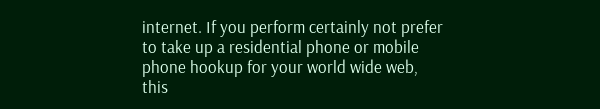internet. If you perform certainly not prefer to take up a residential phone or mobile phone hookup for your world wide web, this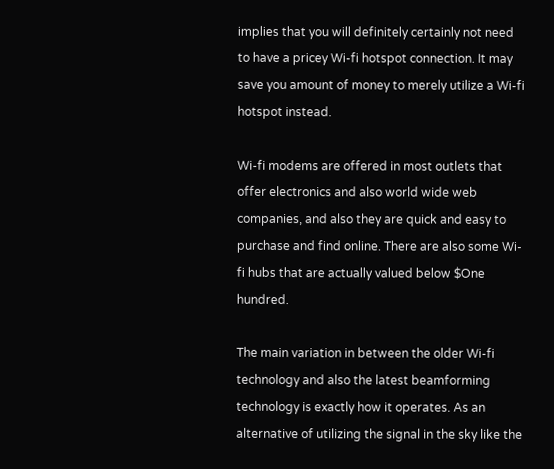implies that you will definitely certainly not need to have a pricey Wi-fi hotspot connection. It may save you amount of money to merely utilize a Wi-fi hotspot instead.

Wi-fi modems are offered in most outlets that offer electronics and also world wide web companies, and also they are quick and easy to purchase and find online. There are also some Wi-fi hubs that are actually valued below $One hundred.

The main variation in between the older Wi-fi technology and also the latest beamforming technology is exactly how it operates. As an alternative of utilizing the signal in the sky like the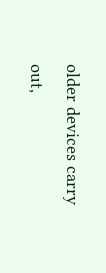older devices carry out,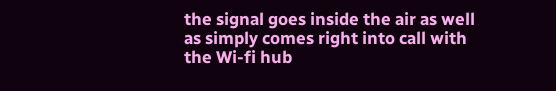the signal goes inside the air as well as simply comes right into call with the Wi-fi hub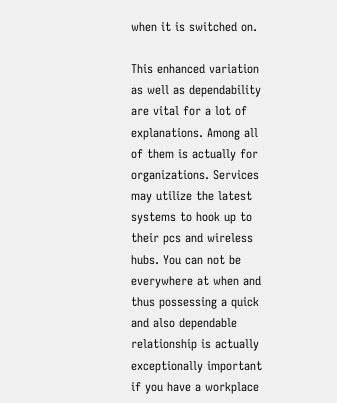when it is switched on.

This enhanced variation as well as dependability are vital for a lot of explanations. Among all of them is actually for organizations. Services may utilize the latest systems to hook up to their pcs and wireless hubs. You can not be everywhere at when and thus possessing a quick and also dependable relationship is actually exceptionally important if you have a workplace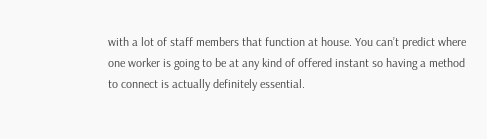with a lot of staff members that function at house. You can’t predict where one worker is going to be at any kind of offered instant so having a method to connect is actually definitely essential.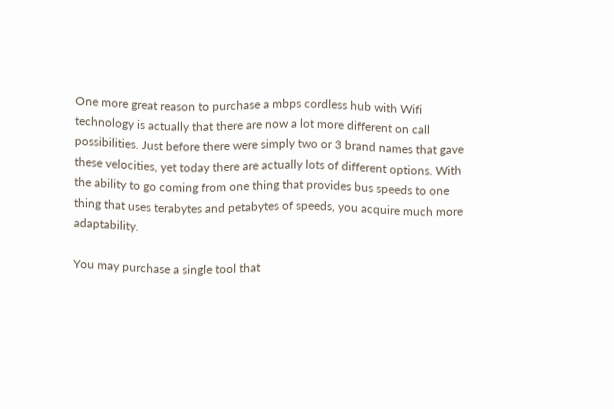One more great reason to purchase a mbps cordless hub with Wifi technology is actually that there are now a lot more different on call possibilities. Just before there were simply two or 3 brand names that gave these velocities, yet today there are actually lots of different options. With the ability to go coming from one thing that provides bus speeds to one thing that uses terabytes and petabytes of speeds, you acquire much more adaptability.

You may purchase a single tool that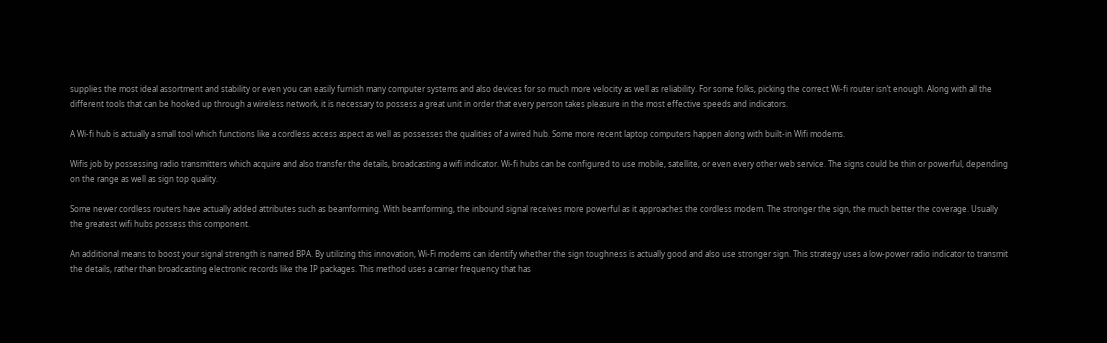supplies the most ideal assortment and stability or even you can easily furnish many computer systems and also devices for so much more velocity as well as reliability. For some folks, picking the correct Wi-fi router isn’t enough. Along with all the different tools that can be hooked up through a wireless network, it is necessary to possess a great unit in order that every person takes pleasure in the most effective speeds and indicators.

A Wi-fi hub is actually a small tool which functions like a cordless access aspect as well as possesses the qualities of a wired hub. Some more recent laptop computers happen along with built-in Wifi modems.

Wifis job by possessing radio transmitters which acquire and also transfer the details, broadcasting a wifi indicator. Wi-fi hubs can be configured to use mobile, satellite, or even every other web service. The signs could be thin or powerful, depending on the range as well as sign top quality.

Some newer cordless routers have actually added attributes such as beamforming. With beamforming, the inbound signal receives more powerful as it approaches the cordless modem. The stronger the sign, the much better the coverage. Usually the greatest wifi hubs possess this component.

An additional means to boost your signal strength is named BPA. By utilizing this innovation, Wi-Fi modems can identify whether the sign toughness is actually good and also use stronger sign. This strategy uses a low-power radio indicator to transmit the details, rather than broadcasting electronic records like the IP packages. This method uses a carrier frequency that has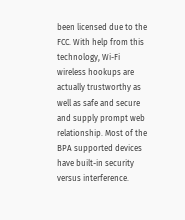been licensed due to the FCC. With help from this technology, Wi-Fi wireless hookups are actually trustworthy as well as safe and secure and supply prompt web relationship. Most of the BPA supported devices have built-in security versus interference.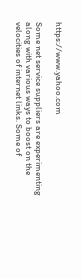https://www.yahoo.com

Some net service suppliers are experimenting along with various ways to boost on the velocities of internet links. Some of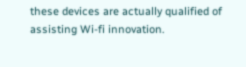these devices are actually qualified of assisting Wi-fi innovation.